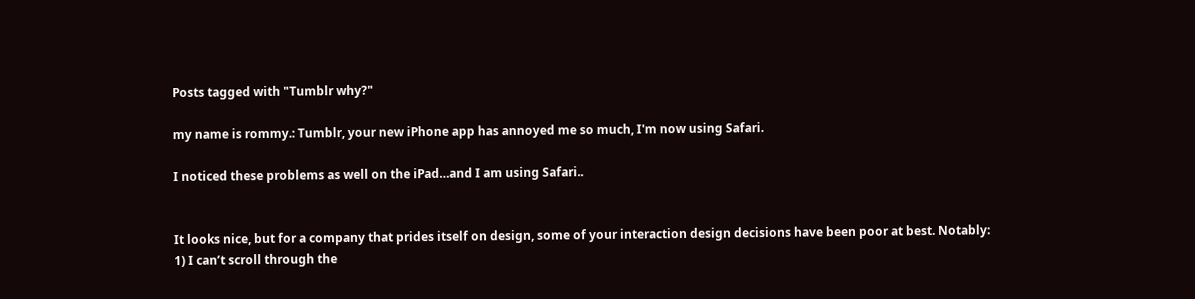Posts tagged with "Tumblr why?"

my name is rommy.: Tumblr, your new iPhone app has annoyed me so much, I'm now using Safari.

I noticed these problems as well on the iPad…and I am using Safari..


It looks nice, but for a company that prides itself on design, some of your interaction design decisions have been poor at best. Notably:
1) I can’t scroll through the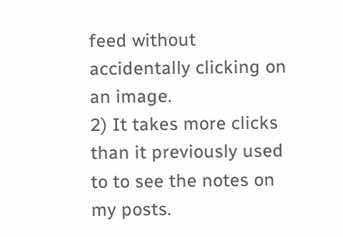feed without accidentally clicking on an image.
2) It takes more clicks than it previously used to to see the notes on my posts.